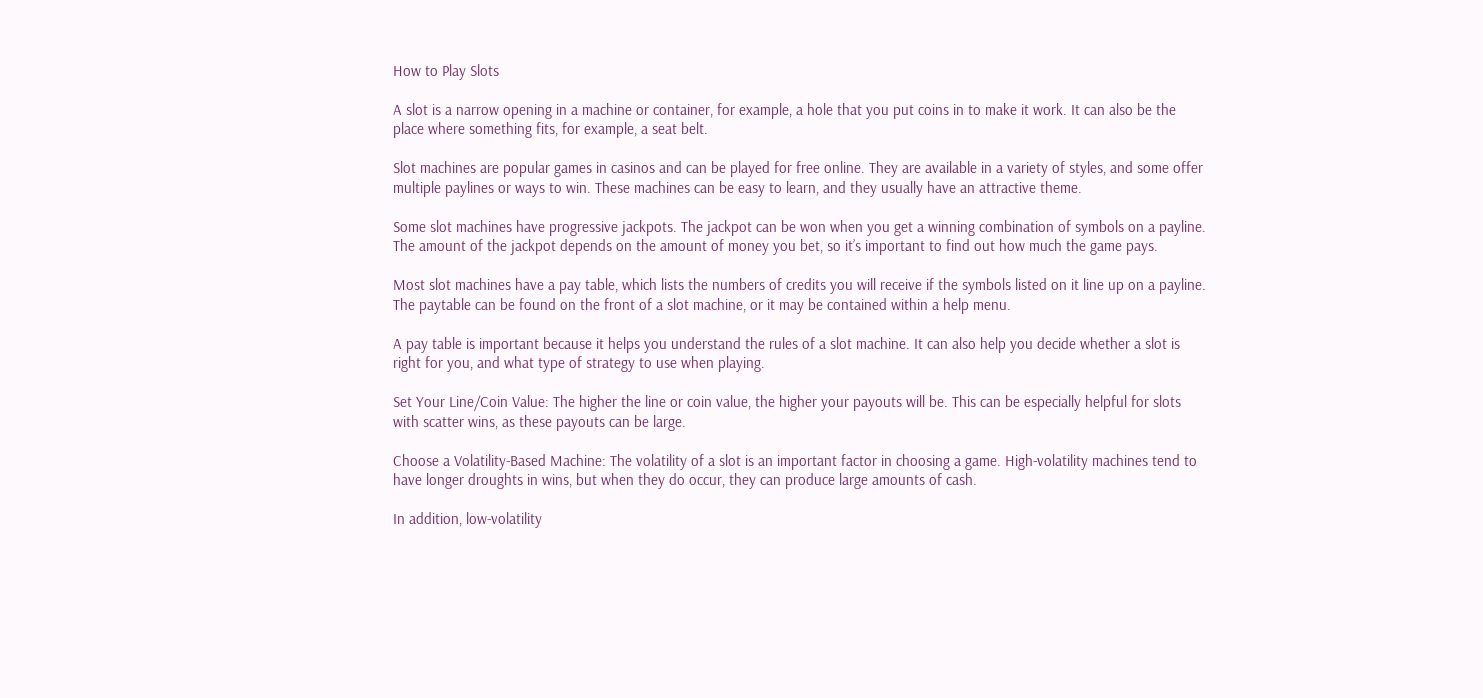How to Play Slots

A slot is a narrow opening in a machine or container, for example, a hole that you put coins in to make it work. It can also be the place where something fits, for example, a seat belt.

Slot machines are popular games in casinos and can be played for free online. They are available in a variety of styles, and some offer multiple paylines or ways to win. These machines can be easy to learn, and they usually have an attractive theme.

Some slot machines have progressive jackpots. The jackpot can be won when you get a winning combination of symbols on a payline. The amount of the jackpot depends on the amount of money you bet, so it’s important to find out how much the game pays.

Most slot machines have a pay table, which lists the numbers of credits you will receive if the symbols listed on it line up on a payline. The paytable can be found on the front of a slot machine, or it may be contained within a help menu.

A pay table is important because it helps you understand the rules of a slot machine. It can also help you decide whether a slot is right for you, and what type of strategy to use when playing.

Set Your Line/Coin Value: The higher the line or coin value, the higher your payouts will be. This can be especially helpful for slots with scatter wins, as these payouts can be large.

Choose a Volatility-Based Machine: The volatility of a slot is an important factor in choosing a game. High-volatility machines tend to have longer droughts in wins, but when they do occur, they can produce large amounts of cash.

In addition, low-volatility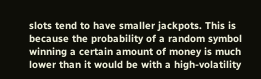slots tend to have smaller jackpots. This is because the probability of a random symbol winning a certain amount of money is much lower than it would be with a high-volatility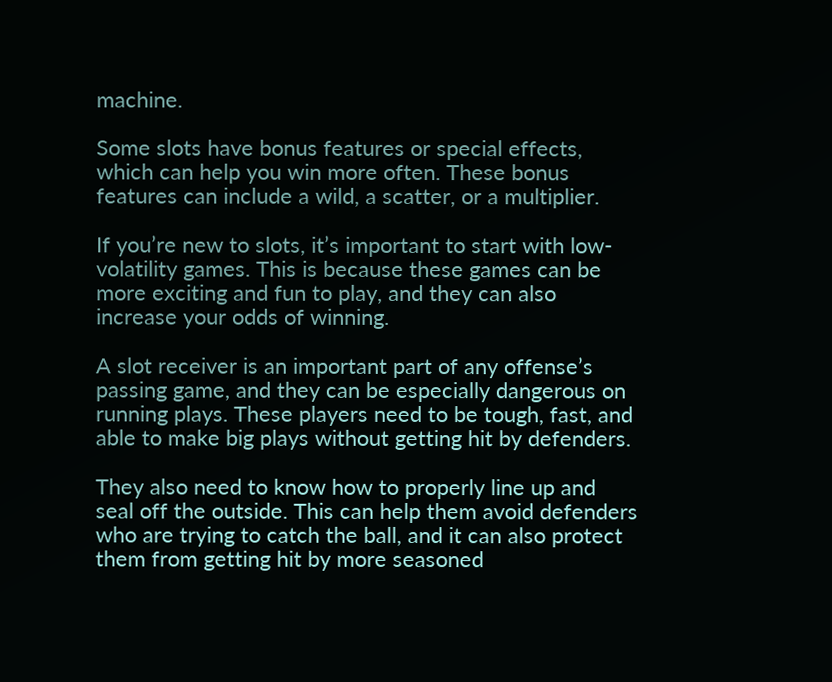machine.

Some slots have bonus features or special effects, which can help you win more often. These bonus features can include a wild, a scatter, or a multiplier.

If you’re new to slots, it’s important to start with low-volatility games. This is because these games can be more exciting and fun to play, and they can also increase your odds of winning.

A slot receiver is an important part of any offense’s passing game, and they can be especially dangerous on running plays. These players need to be tough, fast, and able to make big plays without getting hit by defenders.

They also need to know how to properly line up and seal off the outside. This can help them avoid defenders who are trying to catch the ball, and it can also protect them from getting hit by more seasoned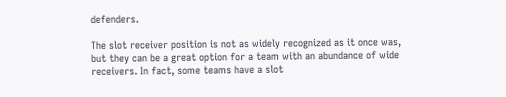defenders.

The slot receiver position is not as widely recognized as it once was, but they can be a great option for a team with an abundance of wide receivers. In fact, some teams have a slot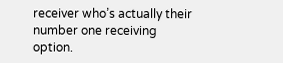receiver who’s actually their number one receiving option.